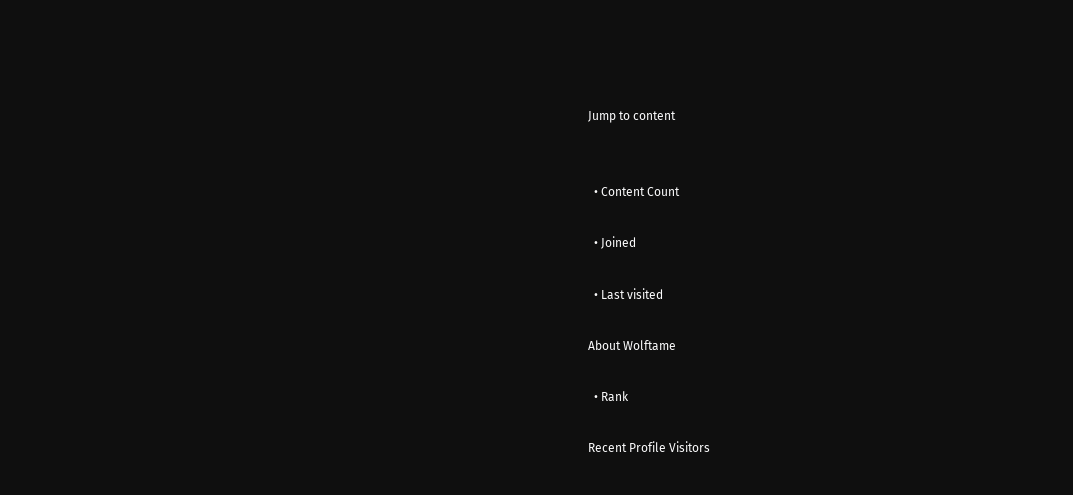Jump to content


  • Content Count

  • Joined

  • Last visited

About Wolftame

  • Rank

Recent Profile Visitors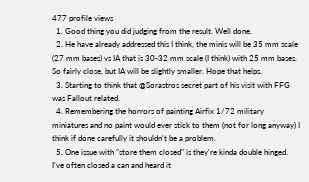477 profile views
  1. Good thing you did judging from the result. Well done.
  2. He have already addressed this I think, the minis will be 35 mm scale (27 mm bases) vs IA that is 30-32 mm scale (I think) with 25 mm bases. So fairly close, but IA will be slightly smaller. Hope that helps.
  3. Starting to think that @Sorastros secret part of his visit with FFG was Fallout related.
  4. Remembering the horrors of painting Airfix 1/72 military miniatures and no paint would ever stick to them (not for long anyway) I think if done carefully it shouldn't be a problem.
  5. One issue with "store them closed" is they're kinda double hinged. I've often closed a can and heard it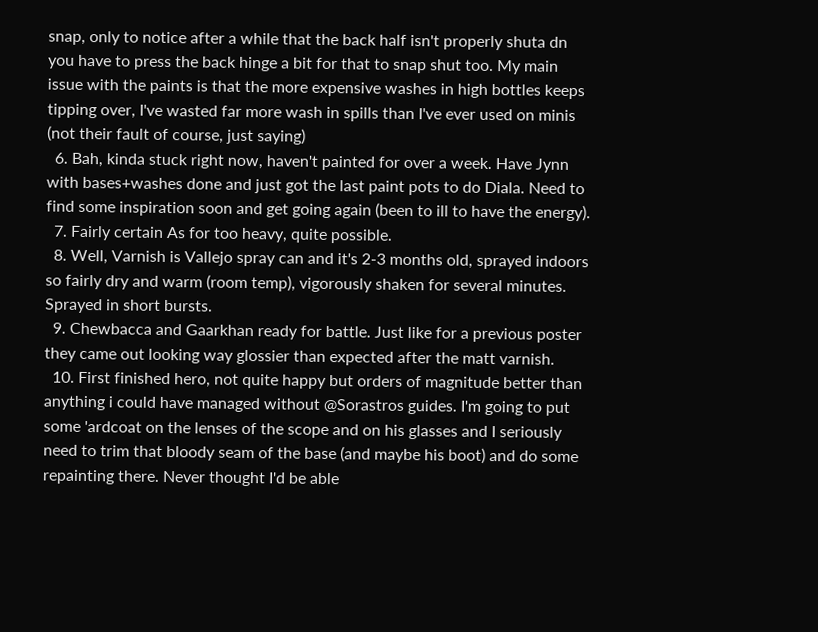snap, only to notice after a while that the back half isn't properly shuta dn you have to press the back hinge a bit for that to snap shut too. My main issue with the paints is that the more expensive washes in high bottles keeps tipping over, I've wasted far more wash in spills than I've ever used on minis (not their fault of course, just saying)
  6. Bah, kinda stuck right now, haven't painted for over a week. Have Jynn with bases+washes done and just got the last paint pots to do Diala. Need to find some inspiration soon and get going again (been to ill to have the energy).
  7. Fairly certain As for too heavy, quite possible.
  8. Well, Varnish is Vallejo spray can and it's 2-3 months old, sprayed indoors so fairly dry and warm (room temp), vigorously shaken for several minutes. Sprayed in short bursts.
  9. Chewbacca and Gaarkhan ready for battle. Just like for a previous poster they came out looking way glossier than expected after the matt varnish.
  10. First finished hero, not quite happy but orders of magnitude better than anything i could have managed without @Sorastros guides. I'm going to put some 'ardcoat on the lenses of the scope and on his glasses and I seriously need to trim that bloody seam of the base (and maybe his boot) and do some repainting there. Never thought I'd be able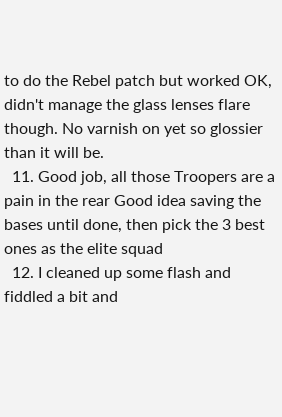to do the Rebel patch but worked OK, didn't manage the glass lenses flare though. No varnish on yet so glossier than it will be.
  11. Good job, all those Troopers are a pain in the rear Good idea saving the bases until done, then pick the 3 best ones as the elite squad
  12. I cleaned up some flash and fiddled a bit and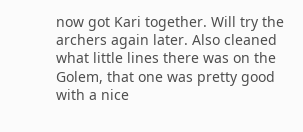now got Kari together. Will try the archers again later. Also cleaned what little lines there was on the Golem, that one was pretty good with a nice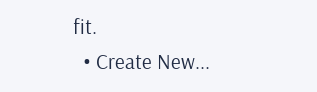fit.
  • Create New...